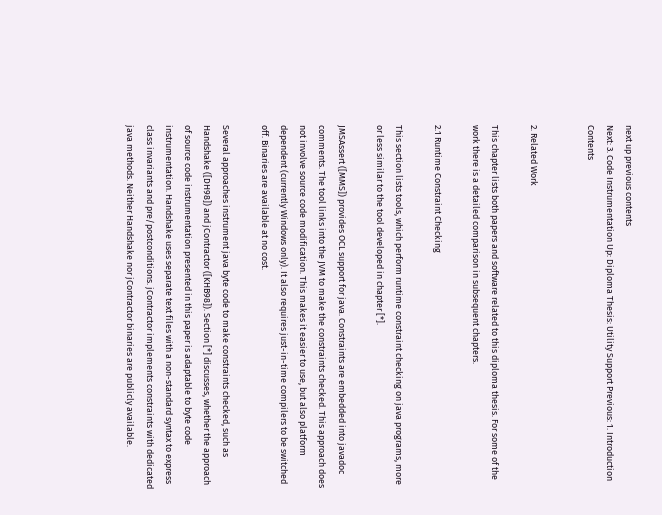next up previous contents
Next: 3. Code Instrumentation Up: Diploma Thesis: Utility Support Previous: 1. Introduction   Contents


2. Related Work

This chapter lists both papers and software related to this diploma thesis. For some of the work there is a detailed comparison in subsequent chapters.

2.1 Runtime Constraint Checking

This section lists tools, which perform runtime constraint checking on java programs, more or less similar to the tool developed in chapter [*].

JMSAssert ([MMS]) provides OCL support for java. Constraints are embedded into javadoc comments. The tool links into the JVM to make the constraints checked. This approach does not involve source code modification. This makes it easier to use, but also platform dependent (currently Windows only). It also requires just-in-time compilers to be switched off. Binaries are available at no cost.

Several approaches instrument java byte code to make constraints checked, such as Handshake ([DH98]) and jContractor ([KHB98]). Section [*] discusses, whether the approach of source code instrumentation presented in this paper is adaptable to byte code instrumentation. Handshake uses separate text files with a non-standard syntax to express class invariants and pre/postconditions. jContractor implements constraints with dedicated java methods. Neither Handshake nor jContractor binaries are publicly available.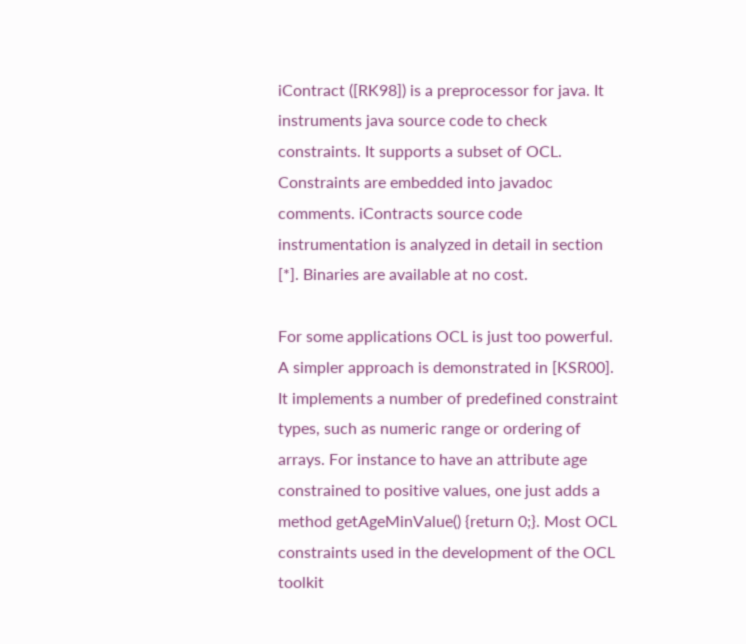iContract ([RK98]) is a preprocessor for java. It instruments java source code to check constraints. It supports a subset of OCL. Constraints are embedded into javadoc comments. iContracts source code instrumentation is analyzed in detail in section [*]. Binaries are available at no cost.

For some applications OCL is just too powerful. A simpler approach is demonstrated in [KSR00]. It implements a number of predefined constraint types, such as numeric range or ordering of arrays. For instance to have an attribute age constrained to positive values, one just adds a method getAgeMinValue() {return 0;}. Most OCL constraints used in the development of the OCL toolkit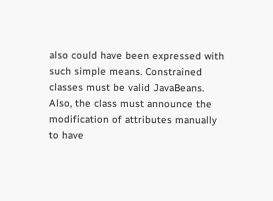also could have been expressed with such simple means. Constrained classes must be valid JavaBeans. Also, the class must announce the modification of attributes manually to have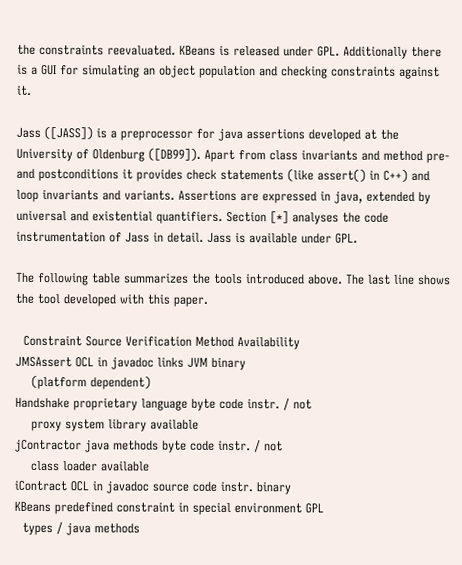the constraints reevaluated. KBeans is released under GPL. Additionally there is a GUI for simulating an object population and checking constraints against it.

Jass ([JASS]) is a preprocessor for java assertions developed at the University of Oldenburg ([DB99]). Apart from class invariants and method pre- and postconditions it provides check statements (like assert() in C++) and loop invariants and variants. Assertions are expressed in java, extended by universal and existential quantifiers. Section [*] analyses the code instrumentation of Jass in detail. Jass is available under GPL.

The following table summarizes the tools introduced above. The last line shows the tool developed with this paper.

  Constraint Source Verification Method Availability
JMSAssert OCL in javadoc links JVM binary
    (platform dependent)
Handshake proprietary language byte code instr. / not
    proxy system library available
jContractor java methods byte code instr. / not
    class loader available
iContract OCL in javadoc source code instr. binary
KBeans predefined constraint in special environment GPL
  types / java methods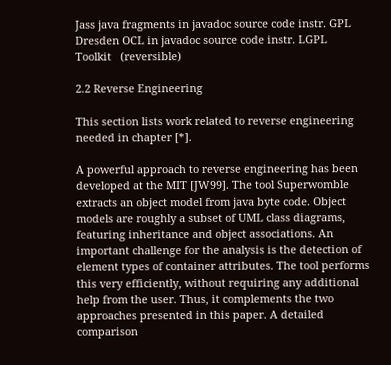Jass java fragments in javadoc source code instr. GPL
Dresden OCL in javadoc source code instr. LGPL
Toolkit   (reversible)

2.2 Reverse Engineering

This section lists work related to reverse engineering needed in chapter [*].

A powerful approach to reverse engineering has been developed at the MIT [JW99]. The tool Superwomble extracts an object model from java byte code. Object models are roughly a subset of UML class diagrams, featuring inheritance and object associations. An important challenge for the analysis is the detection of element types of container attributes. The tool performs this very efficiently, without requiring any additional help from the user. Thus, it complements the two approaches presented in this paper. A detailed comparison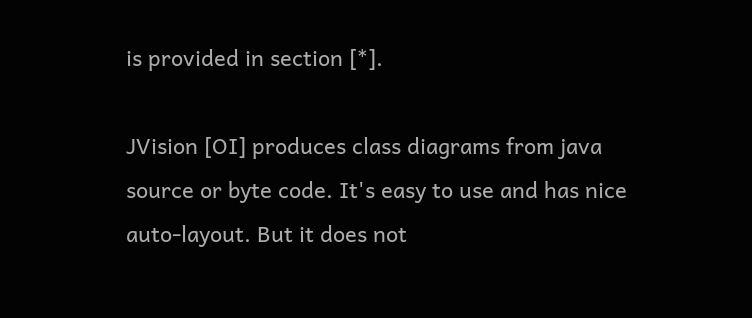is provided in section [*].

JVision [OI] produces class diagrams from java source or byte code. It's easy to use and has nice auto-layout. But it does not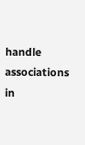handle associations in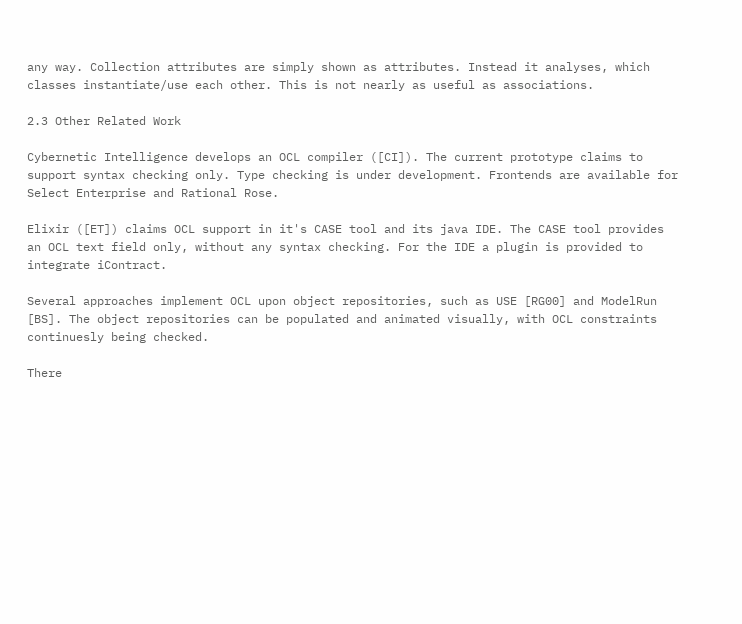any way. Collection attributes are simply shown as attributes. Instead it analyses, which classes instantiate/use each other. This is not nearly as useful as associations.

2.3 Other Related Work

Cybernetic Intelligence develops an OCL compiler ([CI]). The current prototype claims to support syntax checking only. Type checking is under development. Frontends are available for Select Enterprise and Rational Rose.

Elixir ([ET]) claims OCL support in it's CASE tool and its java IDE. The CASE tool provides an OCL text field only, without any syntax checking. For the IDE a plugin is provided to integrate iContract.

Several approaches implement OCL upon object repositories, such as USE [RG00] and ModelRun [BS]. The object repositories can be populated and animated visually, with OCL constraints continuesly being checked.

There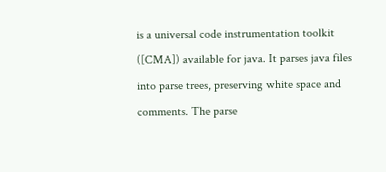is a universal code instrumentation toolkit ([CMA]) available for java. It parses java files into parse trees, preserving white space and comments. The parse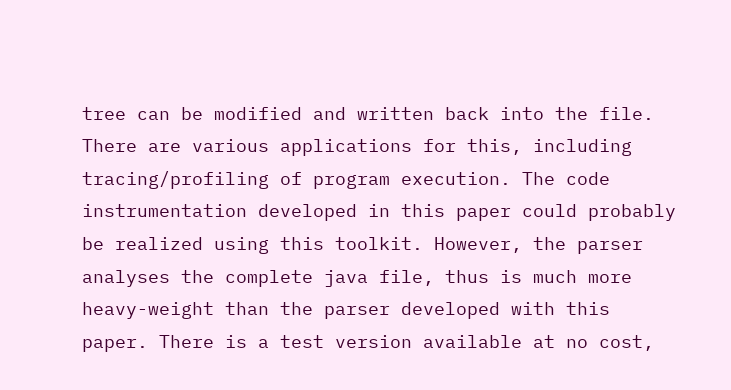tree can be modified and written back into the file. There are various applications for this, including tracing/profiling of program execution. The code instrumentation developed in this paper could probably be realized using this toolkit. However, the parser analyses the complete java file, thus is much more heavy-weight than the parser developed with this paper. There is a test version available at no cost,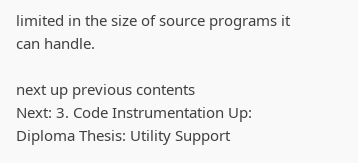limited in the size of source programs it can handle.

next up previous contents
Next: 3. Code Instrumentation Up: Diploma Thesis: Utility Support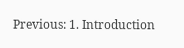Previous: 1. Introduction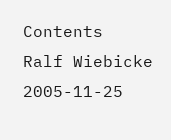Contents
Ralf Wiebicke 2005-11-25